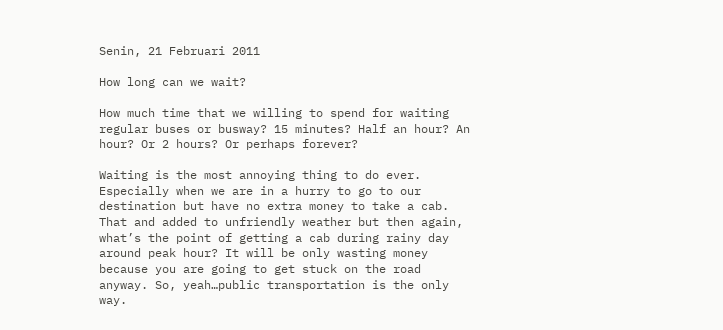Senin, 21 Februari 2011

How long can we wait?

How much time that we willing to spend for waiting regular buses or busway? 15 minutes? Half an hour? An hour? Or 2 hours? Or perhaps forever?

Waiting is the most annoying thing to do ever. Especially when we are in a hurry to go to our destination but have no extra money to take a cab. That and added to unfriendly weather but then again, what’s the point of getting a cab during rainy day around peak hour? It will be only wasting money because you are going to get stuck on the road anyway. So, yeah…public transportation is the only way.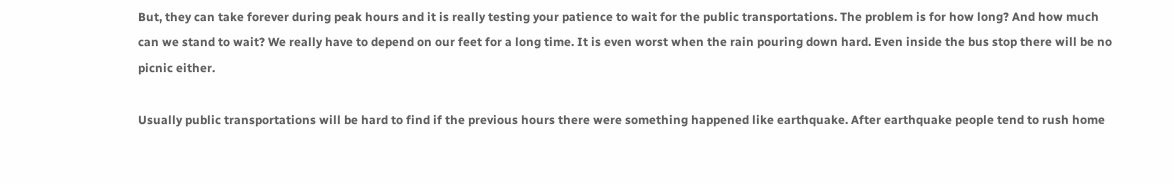But, they can take forever during peak hours and it is really testing your patience to wait for the public transportations. The problem is for how long? And how much can we stand to wait? We really have to depend on our feet for a long time. It is even worst when the rain pouring down hard. Even inside the bus stop there will be no picnic either.

Usually public transportations will be hard to find if the previous hours there were something happened like earthquake. After earthquake people tend to rush home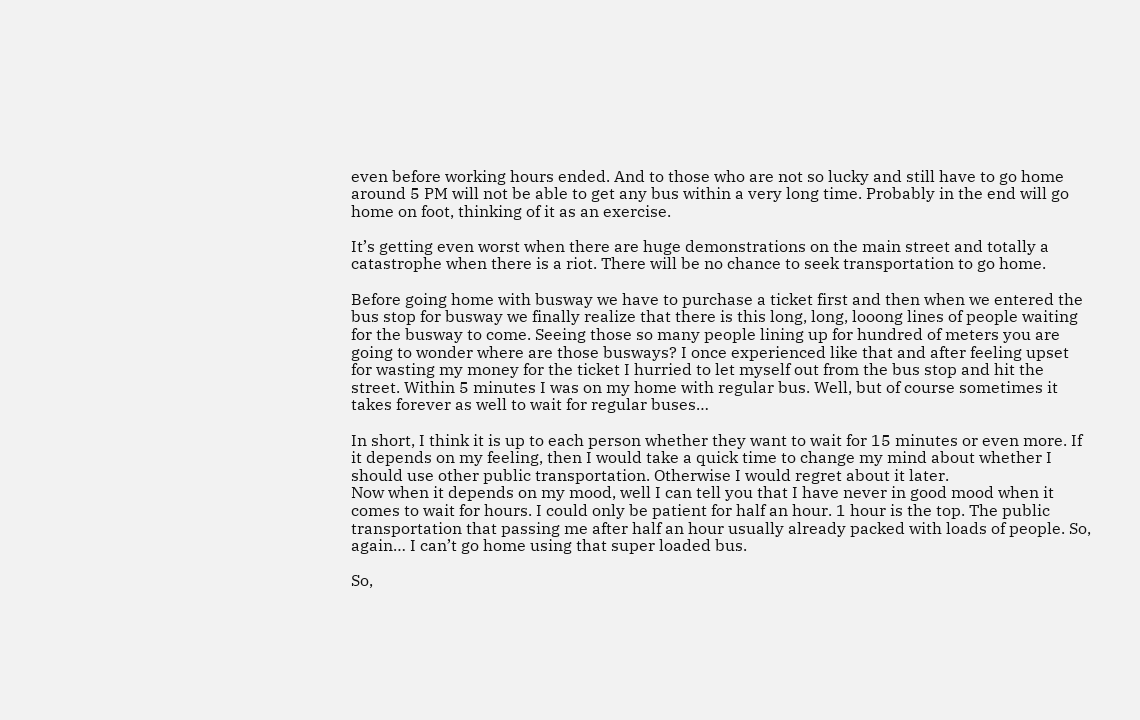even before working hours ended. And to those who are not so lucky and still have to go home around 5 PM will not be able to get any bus within a very long time. Probably in the end will go home on foot, thinking of it as an exercise.

It’s getting even worst when there are huge demonstrations on the main street and totally a catastrophe when there is a riot. There will be no chance to seek transportation to go home.

Before going home with busway we have to purchase a ticket first and then when we entered the bus stop for busway we finally realize that there is this long, long, looong lines of people waiting for the busway to come. Seeing those so many people lining up for hundred of meters you are going to wonder where are those busways? I once experienced like that and after feeling upset for wasting my money for the ticket I hurried to let myself out from the bus stop and hit the street. Within 5 minutes I was on my home with regular bus. Well, but of course sometimes it takes forever as well to wait for regular buses…

In short, I think it is up to each person whether they want to wait for 15 minutes or even more. If it depends on my feeling, then I would take a quick time to change my mind about whether I should use other public transportation. Otherwise I would regret about it later.
Now when it depends on my mood, well I can tell you that I have never in good mood when it comes to wait for hours. I could only be patient for half an hour. 1 hour is the top. The public transportation that passing me after half an hour usually already packed with loads of people. So, again… I can’t go home using that super loaded bus.

So,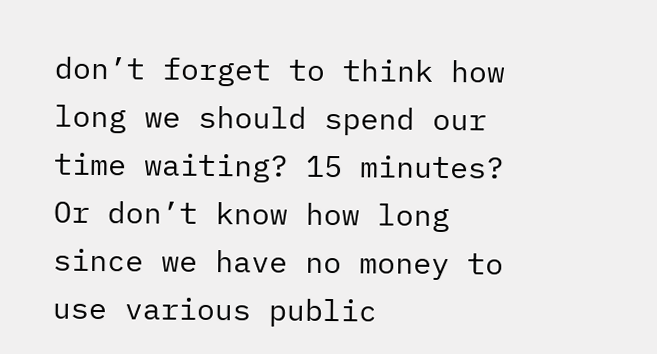don’t forget to think how long we should spend our time waiting? 15 minutes? Or don’t know how long since we have no money to use various public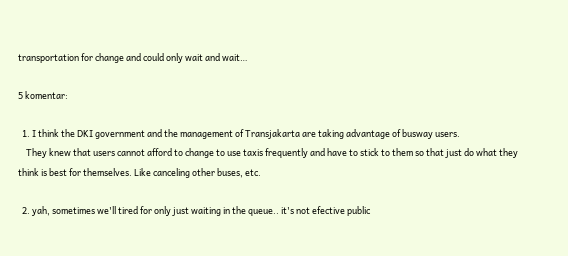transportation for change and could only wait and wait…

5 komentar:

  1. I think the DKI government and the management of Transjakarta are taking advantage of busway users.
    They knew that users cannot afford to change to use taxis frequently and have to stick to them so that just do what they think is best for themselves. Like canceling other buses, etc.

  2. yah, sometimes we'll tired for only just waiting in the queue.. it's not efective public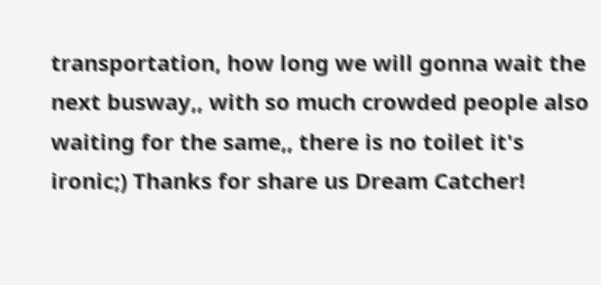transportation, how long we will gonna wait the next busway,, with so much crowded people also waiting for the same,, there is no toilet it's ironic;) Thanks for share us Dream Catcher!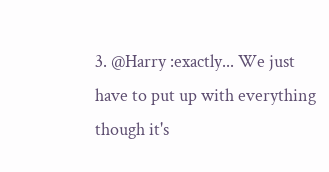3. @Harry :exactly... We just have to put up with everything though it's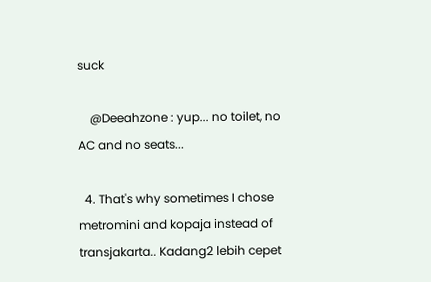suck

    @Deeahzone : yup... no toilet, no AC and no seats...

  4. That's why sometimes I chose metromini and kopaja instead of transjakarta.. Kadang2 lebih cepet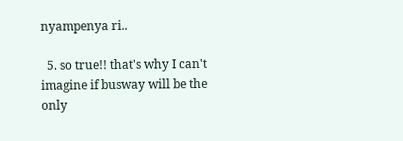nyampenya ri..

  5. so true!! that's why I can't imagine if busway will be the only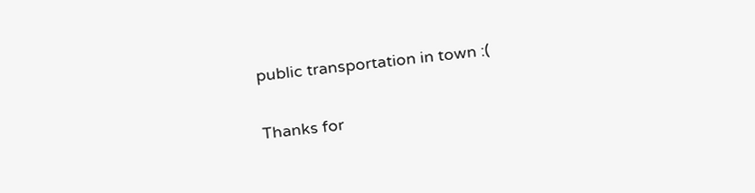public transportation in town :(


Thanks for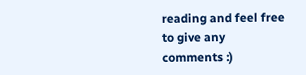reading and feel free to give any comments :)